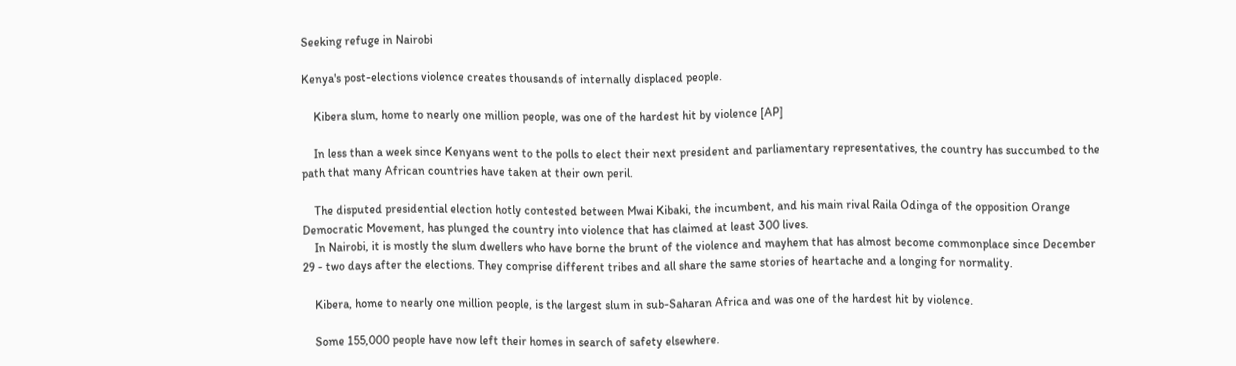Seeking refuge in Nairobi

Kenya's post-elections violence creates thousands of internally displaced people.

    Kibera slum, home to nearly one million people, was one of the hardest hit by violence [AP]

    In less than a week since Kenyans went to the polls to elect their next president and parliamentary representatives, the country has succumbed to the path that many African countries have taken at their own peril.

    The disputed presidential election hotly contested between Mwai Kibaki, the incumbent, and his main rival Raila Odinga of the opposition Orange Democratic Movement, has plunged the country into violence that has claimed at least 300 lives.
    In Nairobi, it is mostly the slum dwellers who have borne the brunt of the violence and mayhem that has almost become commonplace since December 29 - two days after the elections. They comprise different tribes and all share the same stories of heartache and a longing for normality.

    Kibera, home to nearly one million people, is the largest slum in sub-Saharan Africa and was one of the hardest hit by violence.

    Some 155,000 people have now left their homes in search of safety elsewhere.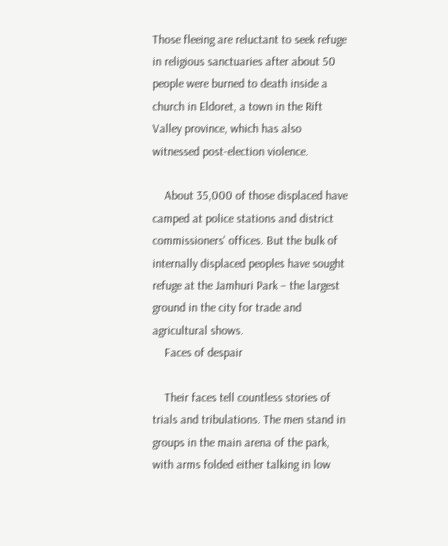Those fleeing are reluctant to seek refuge in religious sanctuaries after about 50 people were burned to death inside a church in Eldoret, a town in the Rift Valley province, which has also witnessed post-election violence.

    About 35,000 of those displaced have camped at police stations and district commissioners' offices. But the bulk of internally displaced peoples have sought refuge at the Jamhuri Park – the largest ground in the city for trade and agricultural shows.
    Faces of despair

    Their faces tell countless stories of trials and tribulations. The men stand in groups in the main arena of the park, with arms folded either talking in low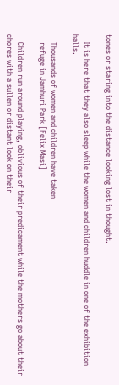tones or staring into the distance looking lost in thought.

    It is here that they also sleep while the women and children huddle in one of the exhibition halls.

    Thousands of women and children have taken
    refuge in Jamhuri Park [Felix Masi]

    Children run around playing, oblivious of their predicament while the mothers go about their chores with a sullen or distant look on their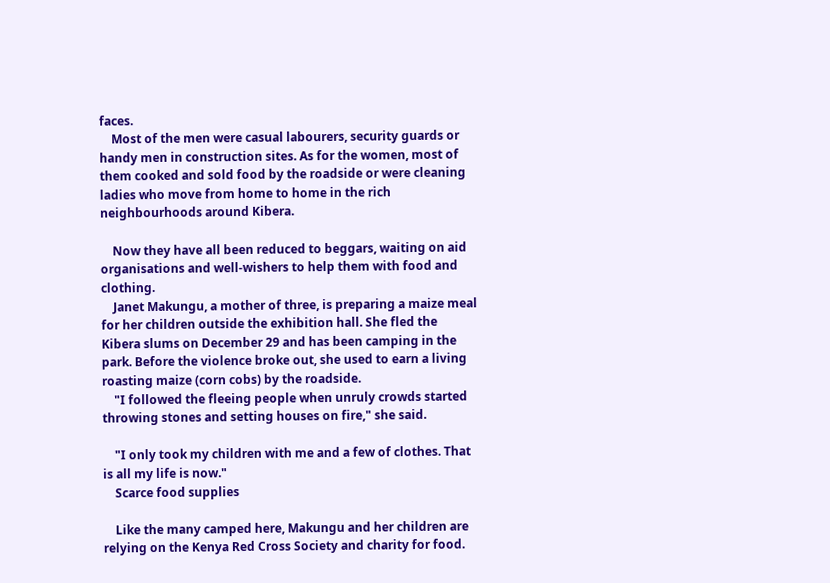faces.
    Most of the men were casual labourers, security guards or handy men in construction sites. As for the women, most of them cooked and sold food by the roadside or were cleaning ladies who move from home to home in the rich neighbourhoods around Kibera.

    Now they have all been reduced to beggars, waiting on aid organisations and well-wishers to help them with food and clothing.
    Janet Makungu, a mother of three, is preparing a maize meal for her children outside the exhibition hall. She fled the Kibera slums on December 29 and has been camping in the park. Before the violence broke out, she used to earn a living roasting maize (corn cobs) by the roadside.
    "I followed the fleeing people when unruly crowds started throwing stones and setting houses on fire," she said.

    "I only took my children with me and a few of clothes. That is all my life is now."
    Scarce food supplies

    Like the many camped here, Makungu and her children are relying on the Kenya Red Cross Society and charity for food.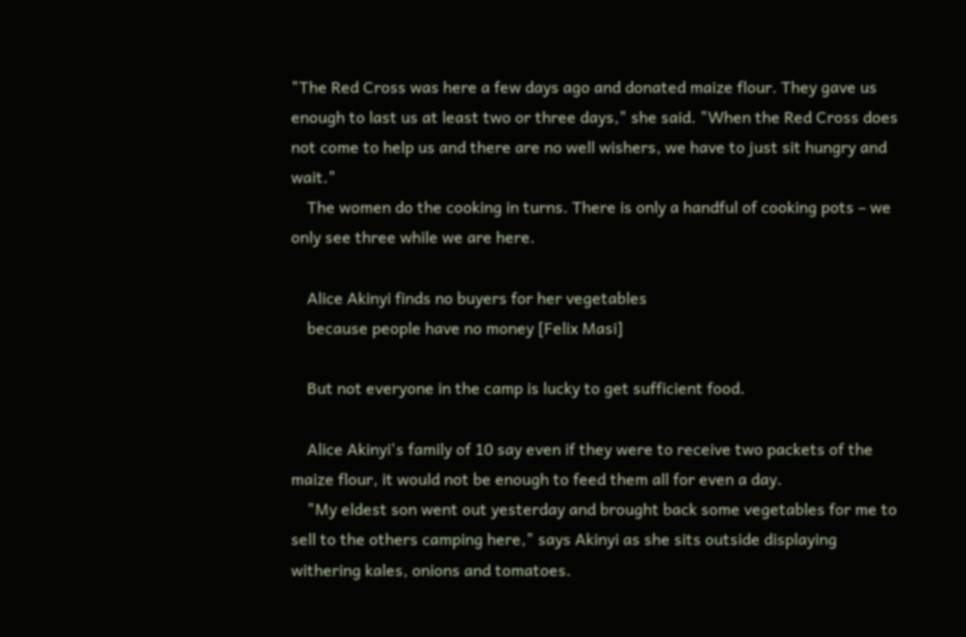"The Red Cross was here a few days ago and donated maize flour. They gave us enough to last us at least two or three days," she said. "When the Red Cross does not come to help us and there are no well wishers, we have to just sit hungry and wait."
    The women do the cooking in turns. There is only a handful of cooking pots – we only see three while we are here.

    Alice Akinyi finds no buyers for her vegetables
    because people have no money [Felix Masi]

    But not everyone in the camp is lucky to get sufficient food.

    Alice Akinyi's family of 10 say even if they were to receive two packets of the maize flour, it would not be enough to feed them all for even a day.
    "My eldest son went out yesterday and brought back some vegetables for me to sell to the others camping here," says Akinyi as she sits outside displaying withering kales, onions and tomatoes.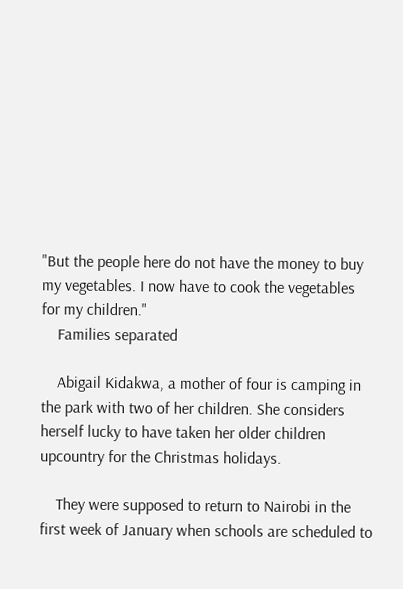"But the people here do not have the money to buy my vegetables. I now have to cook the vegetables for my children."
    Families separated

    Abigail Kidakwa, a mother of four is camping in the park with two of her children. She considers herself lucky to have taken her older children upcountry for the Christmas holidays.

    They were supposed to return to Nairobi in the first week of January when schools are scheduled to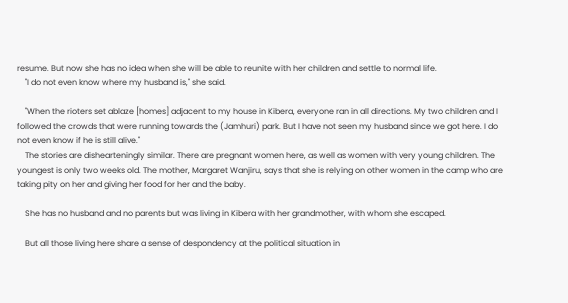resume. But now she has no idea when she will be able to reunite with her children and settle to normal life.
    "I do not even know where my husband is," she said.

    "When the rioters set ablaze [homes] adjacent to my house in Kibera, everyone ran in all directions. My two children and I followed the crowds that were running towards the (Jamhuri) park. But I have not seen my husband since we got here. I do not even know if he is still alive."
    The stories are dishearteningly similar. There are pregnant women here, as well as women with very young children. The youngest is only two weeks old. The mother, Margaret Wanjiru, says that she is relying on other women in the camp who are taking pity on her and giving her food for her and the baby.

    She has no husband and no parents but was living in Kibera with her grandmother, with whom she escaped.

    But all those living here share a sense of despondency at the political situation in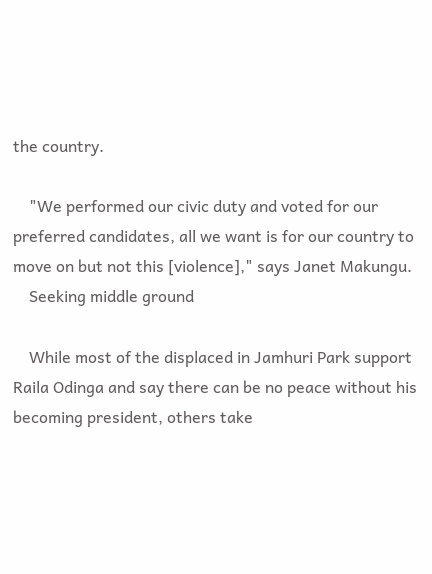the country.

    "We performed our civic duty and voted for our preferred candidates, all we want is for our country to move on but not this [violence]," says Janet Makungu.
    Seeking middle ground

    While most of the displaced in Jamhuri Park support Raila Odinga and say there can be no peace without his becoming president, others take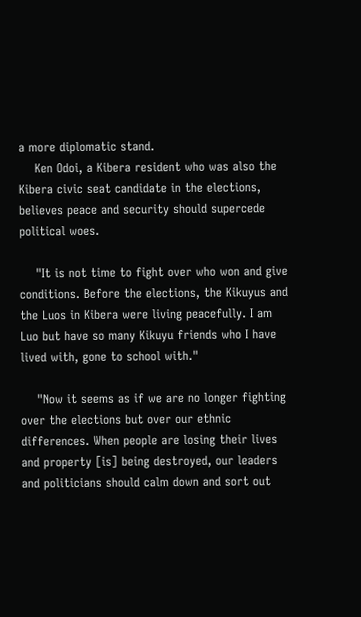a more diplomatic stand.
    Ken Odoi, a Kibera resident who was also the Kibera civic seat candidate in the elections, believes peace and security should supercede political woes.

    "It is not time to fight over who won and give conditions. Before the elections, the Kikuyus and the Luos in Kibera were living peacefully. I am Luo but have so many Kikuyu friends who I have lived with, gone to school with."

    "Now it seems as if we are no longer fighting over the elections but over our ethnic differences. When people are losing their lives and property [is] being destroyed, our leaders and politicians should calm down and sort out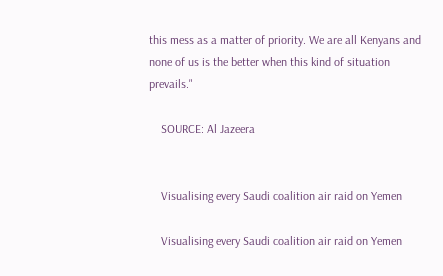this mess as a matter of priority. We are all Kenyans and none of us is the better when this kind of situation prevails."

    SOURCE: Al Jazeera


    Visualising every Saudi coalition air raid on Yemen

    Visualising every Saudi coalition air raid on Yemen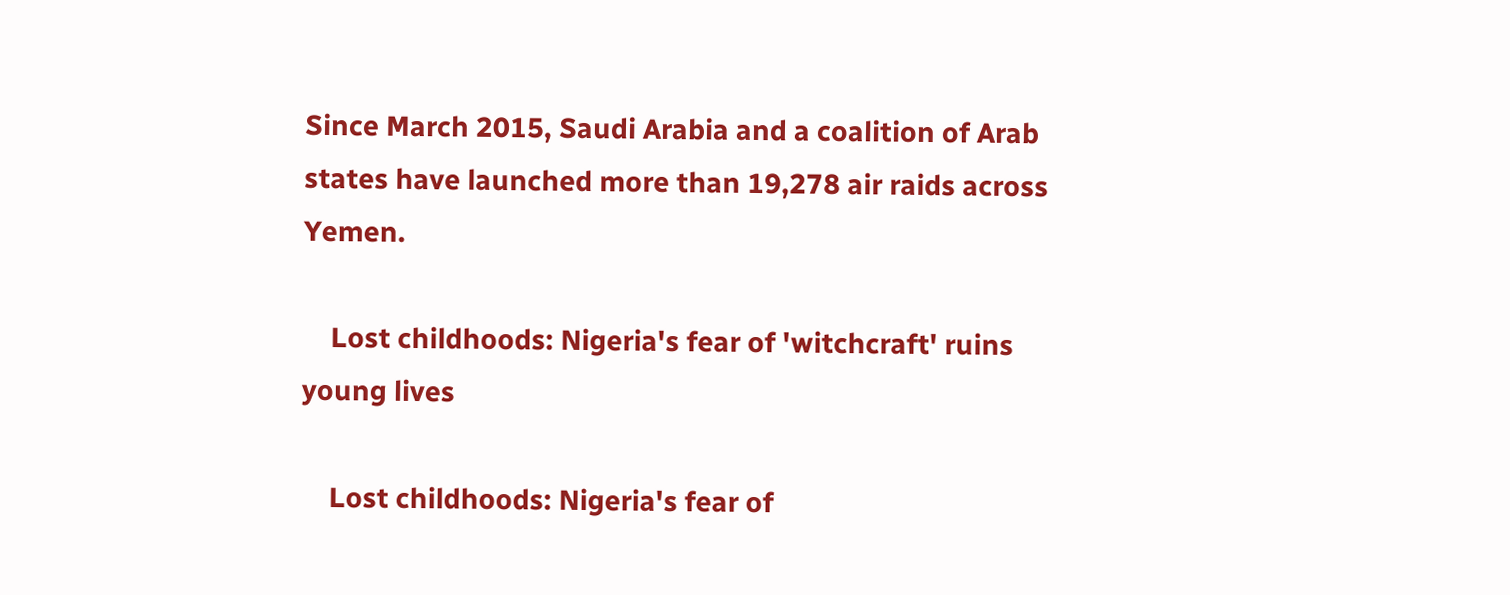Since March 2015, Saudi Arabia and a coalition of Arab states have launched more than 19,278 air raids across Yemen.

    Lost childhoods: Nigeria's fear of 'witchcraft' ruins young lives

    Lost childhoods: Nigeria's fear of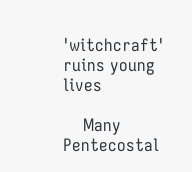'witchcraft' ruins young lives

    Many Pentecostal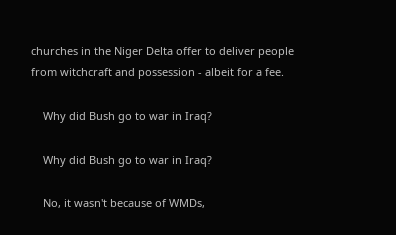churches in the Niger Delta offer to deliver people from witchcraft and possession - albeit for a fee.

    Why did Bush go to war in Iraq?

    Why did Bush go to war in Iraq?

    No, it wasn't because of WMDs,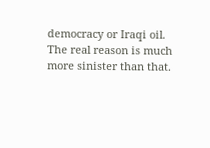democracy or Iraqi oil. The real reason is much more sinister than that.